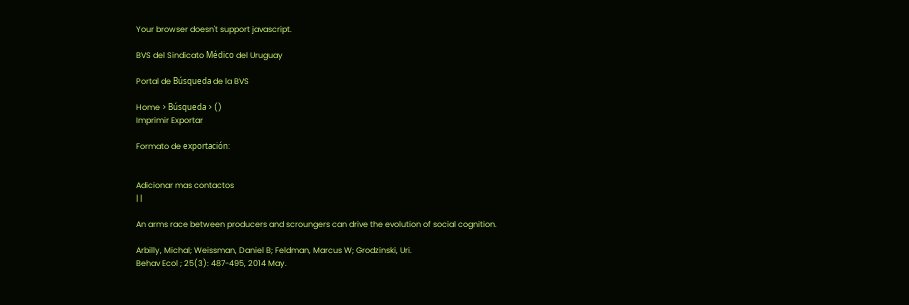Your browser doesn't support javascript.

BVS del Sindicato Médico del Uruguay

Portal de Búsqueda de la BVS

Home > Búsqueda > ()
Imprimir Exportar

Formato de exportación:


Adicionar mas contactos
| |

An arms race between producers and scroungers can drive the evolution of social cognition.

Arbilly, Michal; Weissman, Daniel B; Feldman, Marcus W; Grodzinski, Uri.
Behav Ecol ; 25(3): 487-495, 2014 May.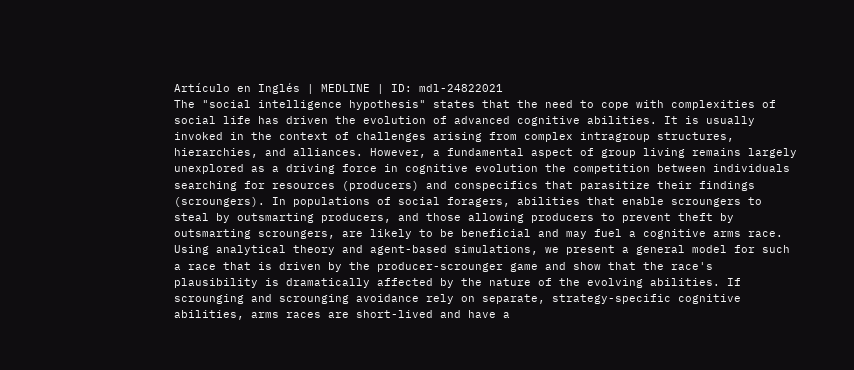Artículo en Inglés | MEDLINE | ID: mdl-24822021
The "social intelligence hypothesis" states that the need to cope with complexities of social life has driven the evolution of advanced cognitive abilities. It is usually invoked in the context of challenges arising from complex intragroup structures, hierarchies, and alliances. However, a fundamental aspect of group living remains largely unexplored as a driving force in cognitive evolution the competition between individuals searching for resources (producers) and conspecifics that parasitize their findings (scroungers). In populations of social foragers, abilities that enable scroungers to steal by outsmarting producers, and those allowing producers to prevent theft by outsmarting scroungers, are likely to be beneficial and may fuel a cognitive arms race. Using analytical theory and agent-based simulations, we present a general model for such a race that is driven by the producer-scrounger game and show that the race's plausibility is dramatically affected by the nature of the evolving abilities. If scrounging and scrounging avoidance rely on separate, strategy-specific cognitive abilities, arms races are short-lived and have a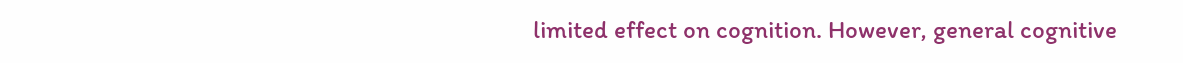limited effect on cognition. However, general cognitive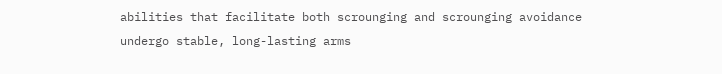abilities that facilitate both scrounging and scrounging avoidance undergo stable, long-lasting arms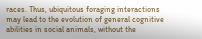races. Thus, ubiquitous foraging interactions may lead to the evolution of general cognitive abilities in social animals, without the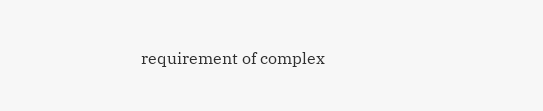requirement of complex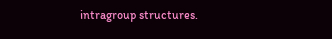intragroup structures.